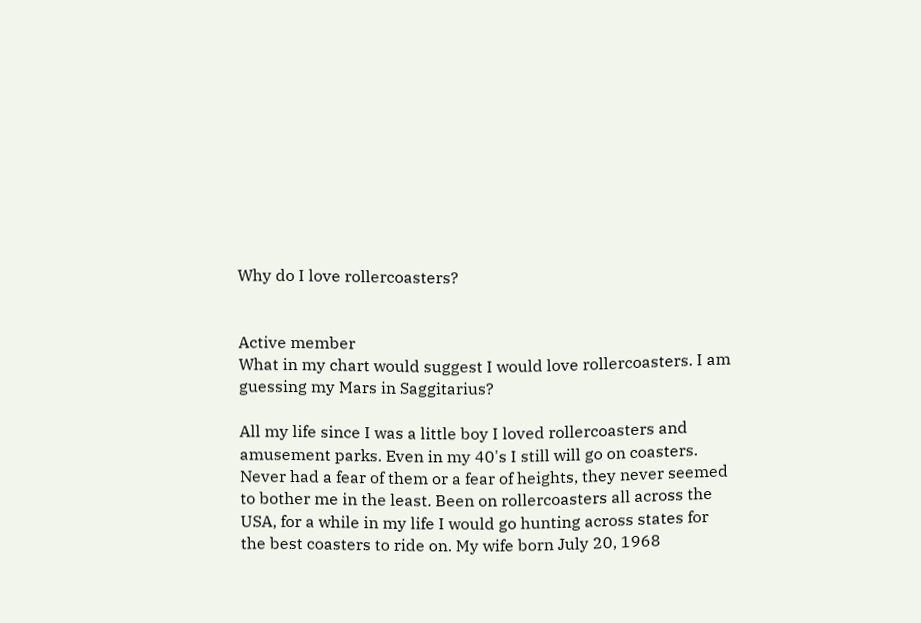Why do I love rollercoasters?


Active member
What in my chart would suggest I would love rollercoasters. I am guessing my Mars in Saggitarius?

All my life since I was a little boy I loved rollercoasters and amusement parks. Even in my 40's I still will go on coasters. Never had a fear of them or a fear of heights, they never seemed to bother me in the least. Been on rollercoasters all across the USA, for a while in my life I would go hunting across states for the best coasters to ride on. My wife born July 20, 1968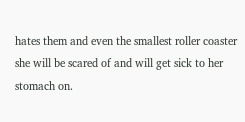hates them and even the smallest roller coaster she will be scared of and will get sick to her stomach on.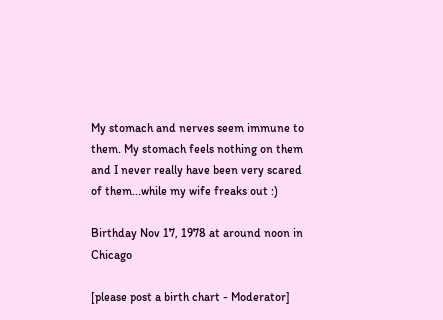My stomach and nerves seem immune to them. My stomach feels nothing on them and I never really have been very scared of them...while my wife freaks out :)

Birthday Nov 17, 1978 at around noon in Chicago

[please post a birth chart - Moderator]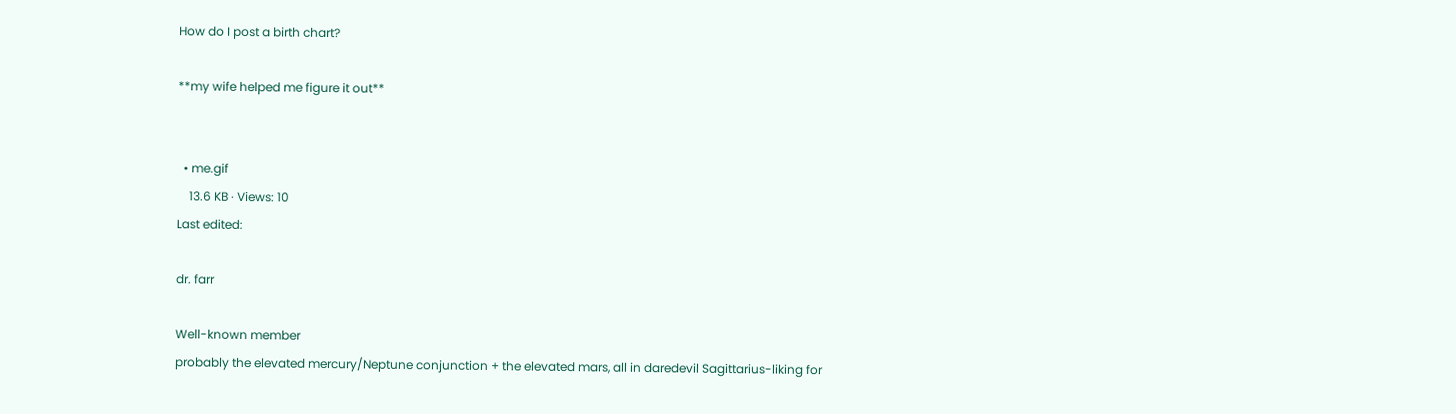How do I post a birth chart?

**my wife helped me figure it out**


  • me.gif
    13.6 KB · Views: 10
Last edited:

dr. farr

Well-known member
probably the elevated mercury/Neptune conjunction + the elevated mars, all in daredevil Sagittarius-liking for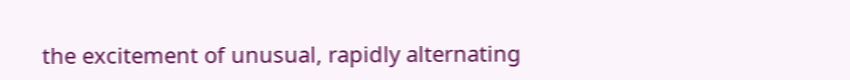the excitement of unusual, rapidly alternating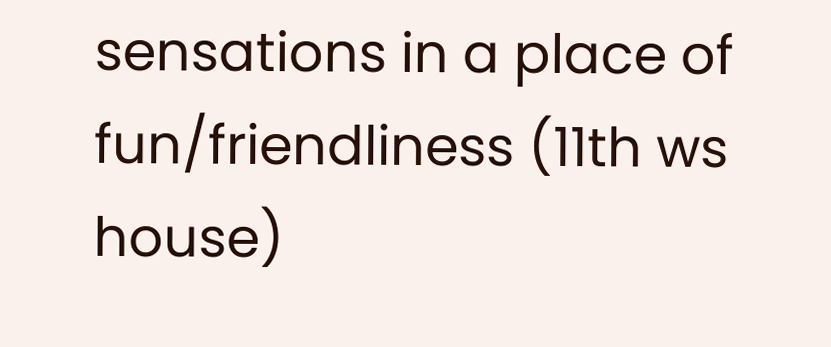sensations in a place of fun/friendliness (11th ws house)